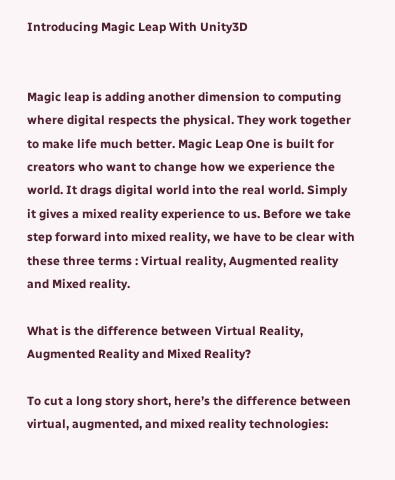Introducing Magic Leap With Unity3D


Magic leap is adding another dimension to computing where digital respects the physical. They work together to make life much better. Magic Leap One is built for creators who want to change how we experience the world. It drags digital world into the real world. Simply it gives a mixed reality experience to us. Before we take step forward into mixed reality, we have to be clear with these three terms : Virtual reality, Augmented reality and Mixed reality.

What is the difference between Virtual Reality, Augmented Reality and Mixed Reality?

To cut a long story short, here’s the difference between virtual, augmented, and mixed reality technologies: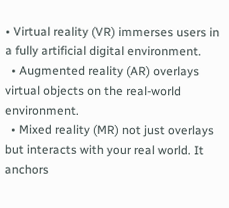• Virtual reality (VR) immerses users in a fully artificial digital environment.
  • Augmented reality (AR) overlays virtual objects on the real-world environment.
  • Mixed reality (MR) not just overlays but interacts with your real world. It anchors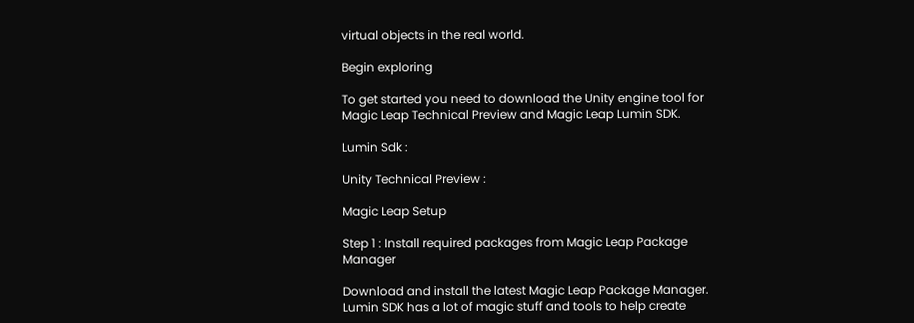virtual objects in the real world.

Begin exploring

To get started you need to download the Unity engine tool for Magic Leap Technical Preview and Magic Leap Lumin SDK.

Lumin Sdk :

Unity Technical Preview :

Magic Leap Setup

Step 1 : Install required packages from Magic Leap Package Manager

Download and install the latest Magic Leap Package Manager. Lumin SDK has a lot of magic stuff and tools to help create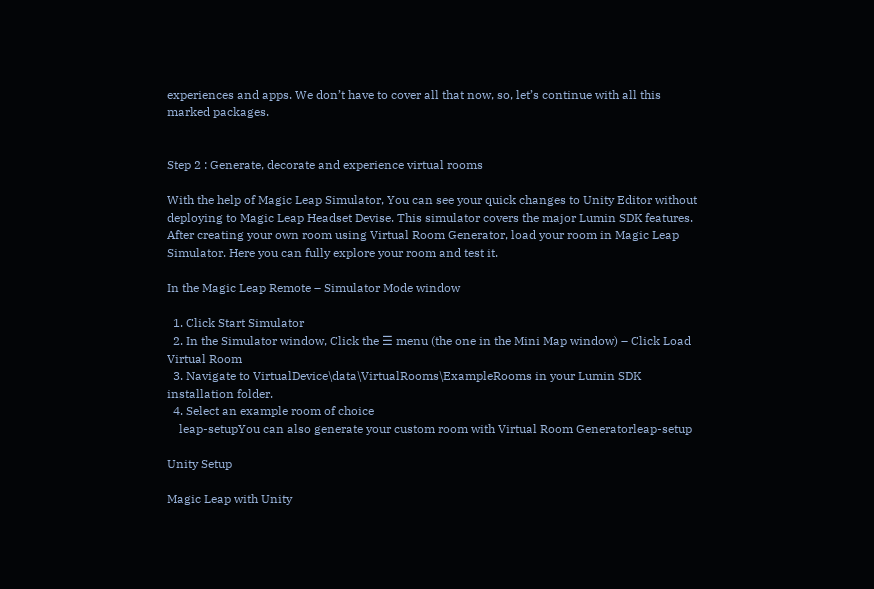experiences and apps. We don’t have to cover all that now, so, let’s continue with all this marked packages.


Step 2 : Generate, decorate and experience virtual rooms

With the help of Magic Leap Simulator, You can see your quick changes to Unity Editor without deploying to Magic Leap Headset Devise. This simulator covers the major Lumin SDK features. After creating your own room using Virtual Room Generator, load your room in Magic Leap Simulator. Here you can fully explore your room and test it.

In the Magic Leap Remote – Simulator Mode window

  1. Click Start Simulator
  2. In the Simulator window, Click the ☰ menu (the one in the Mini Map window) – Click Load Virtual Room
  3. Navigate to VirtualDevice\data\VirtualRooms\ExampleRooms in your Lumin SDK installation folder.
  4. Select an example room of choice
    leap-setupYou can also generate your custom room with Virtual Room Generatorleap-setup

Unity Setup

Magic Leap with Unity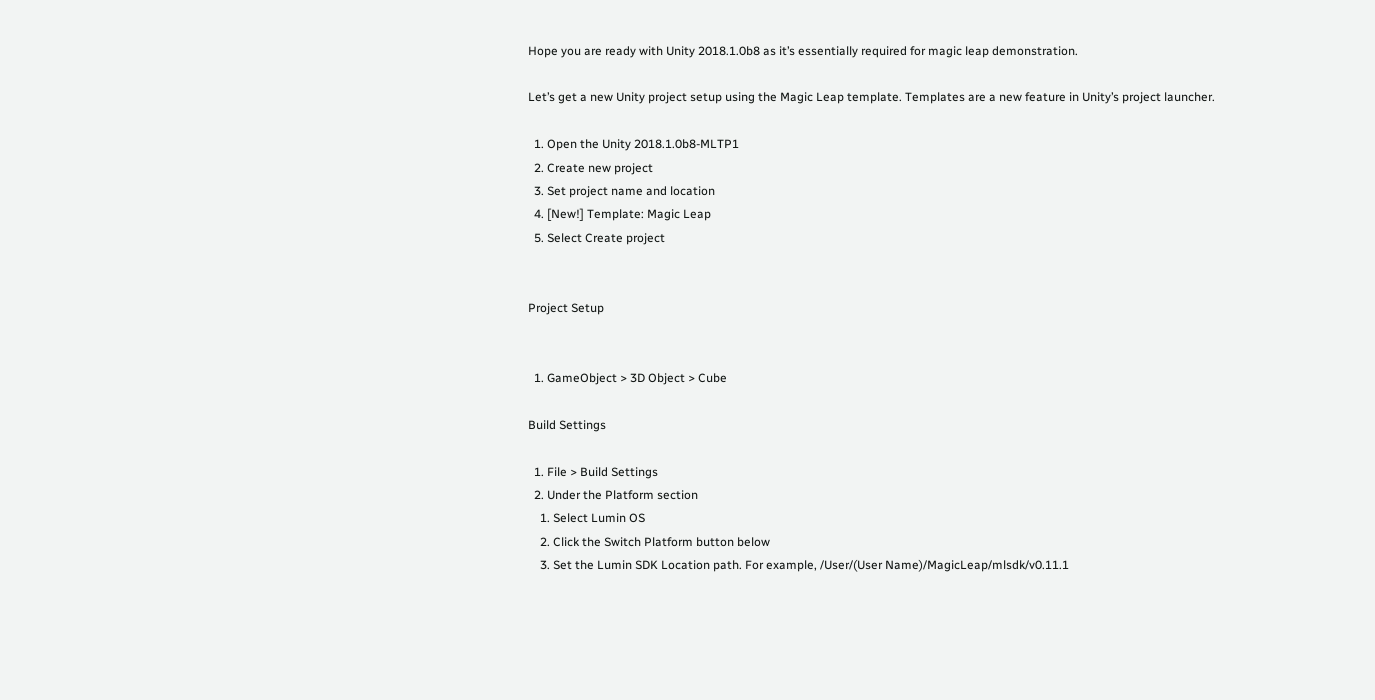Hope you are ready with Unity 2018.1.0b8 as it’s essentially required for magic leap demonstration.

Let’s get a new Unity project setup using the Magic Leap template. Templates are a new feature in Unity’s project launcher.

  1. Open the Unity 2018.1.0b8-MLTP1
  2. Create new project
  3. Set project name and location
  4. [New!] Template: Magic Leap
  5. Select Create project


Project Setup


  1. GameObject > 3D Object > Cube

Build Settings

  1. File > Build Settings
  2. Under the Platform section
    1. Select Lumin OS
    2. Click the Switch Platform button below
    3. Set the Lumin SDK Location path. For example, /User/(User Name)/MagicLeap/mlsdk/v0.11.1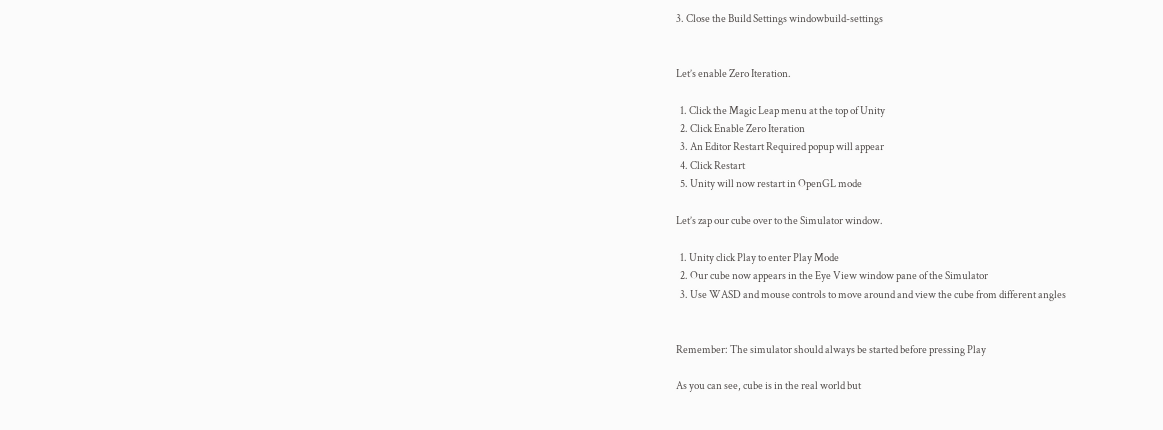3. Close the Build Settings windowbuild-settings


Let’s enable Zero Iteration.

  1. Click the Magic Leap menu at the top of Unity
  2. Click Enable Zero Iteration
  3. An Editor Restart Required popup will appear
  4. Click Restart
  5. Unity will now restart in OpenGL mode

Let’s zap our cube over to the Simulator window.

  1. Unity click Play to enter Play Mode
  2. Our cube now appears in the Eye View window pane of the Simulator
  3. Use WASD and mouse controls to move around and view the cube from different angles


Remember: The simulator should always be started before pressing Play

As you can see, cube is in the real world but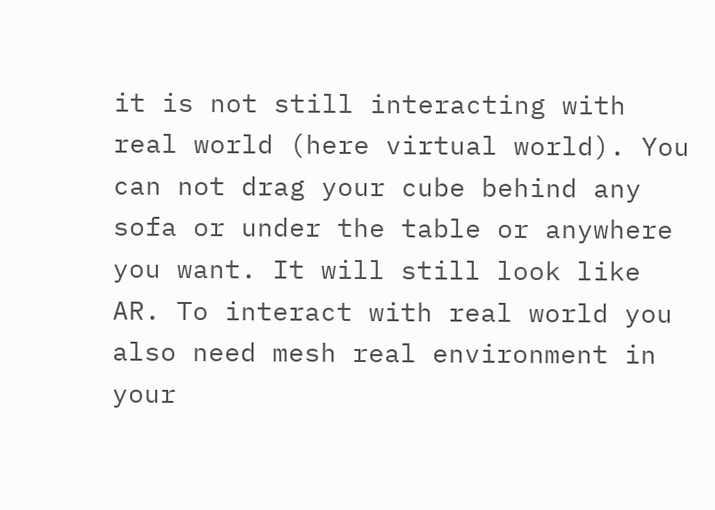it is not still interacting with real world (here virtual world). You can not drag your cube behind any sofa or under the table or anywhere you want. It will still look like AR. To interact with real world you also need mesh real environment in your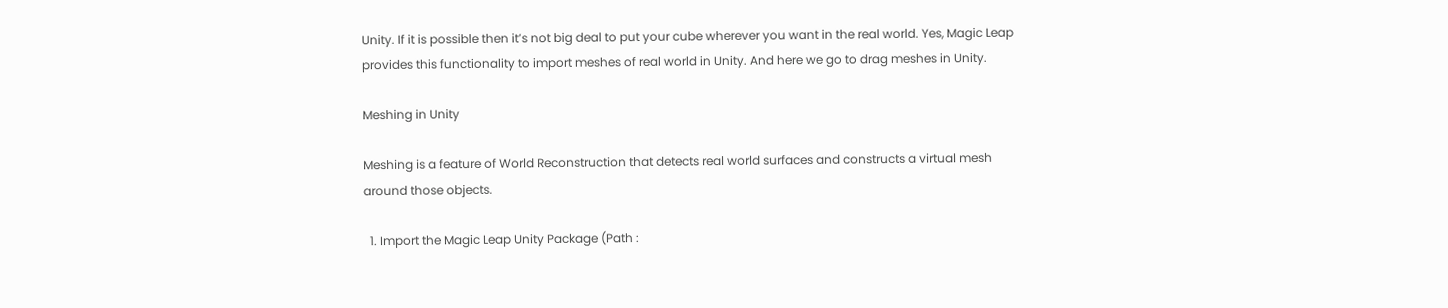Unity. If it is possible then it’s not big deal to put your cube wherever you want in the real world. Yes, Magic Leap provides this functionality to import meshes of real world in Unity. And here we go to drag meshes in Unity.

Meshing in Unity

Meshing is a feature of World Reconstruction that detects real world surfaces and constructs a virtual mesh around those objects.

  1. Import the Magic Leap Unity Package (Path :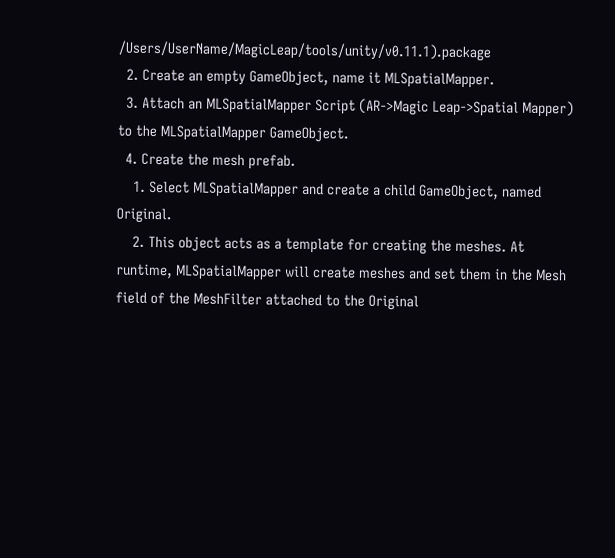/Users/UserName/MagicLeap/tools/unity/v0.11.1).package
  2. Create an empty GameObject, name it MLSpatialMapper.
  3. Attach an MLSpatialMapper Script (AR->Magic Leap->Spatial Mapper) to the MLSpatialMapper GameObject.
  4. Create the mesh prefab.
    1. Select MLSpatialMapper and create a child GameObject, named Original.
    2. This object acts as a template for creating the meshes. At runtime, MLSpatialMapper will create meshes and set them in the Mesh field of the MeshFilter attached to the Original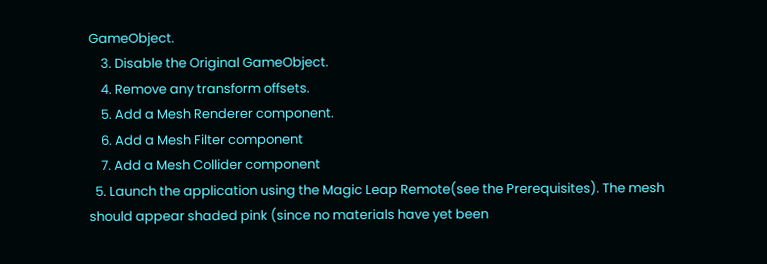GameObject.
    3. Disable the Original GameObject.
    4. Remove any transform offsets.
    5. Add a Mesh Renderer component.
    6. Add a Mesh Filter component
    7. Add a Mesh Collider component
  5. Launch the application using the Magic Leap Remote(see the Prerequisites). The mesh should appear shaded pink (since no materials have yet been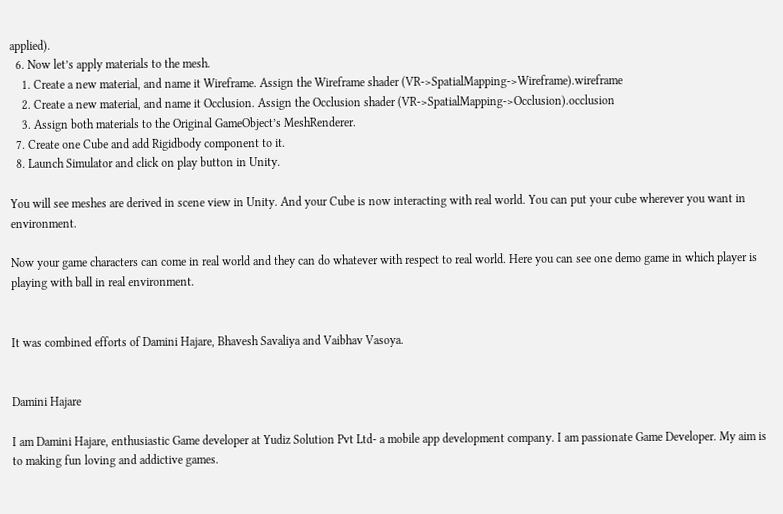applied).
  6. Now let’s apply materials to the mesh.
    1. Create a new material, and name it Wireframe. Assign the Wireframe shader (VR->SpatialMapping->Wireframe).wireframe
    2. Create a new material, and name it Occlusion. Assign the Occlusion shader (VR->SpatialMapping->Occlusion).occlusion
    3. Assign both materials to the Original GameObject’s MeshRenderer.
  7. Create one Cube and add Rigidbody component to it.
  8. Launch Simulator and click on play button in Unity.

You will see meshes are derived in scene view in Unity. And your Cube is now interacting with real world. You can put your cube wherever you want in environment.

Now your game characters can come in real world and they can do whatever with respect to real world. Here you can see one demo game in which player is playing with ball in real environment.


It was combined efforts of Damini Hajare, Bhavesh Savaliya and Vaibhav Vasoya.


Damini Hajare

I am Damini Hajare, enthusiastic Game developer at Yudiz Solution Pvt Ltd- a mobile app development company. I am passionate Game Developer. My aim is to making fun loving and addictive games.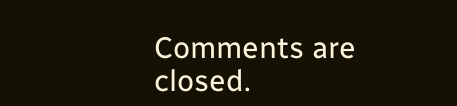Comments are closed.